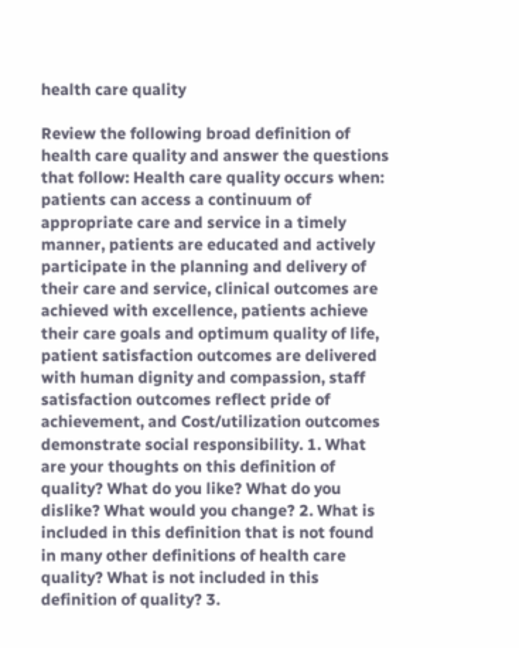health care quality

Review the following broad definition of health care quality and answer the questions that follow: Health care quality occurs when: patients can access a continuum of appropriate care and service in a timely manner, patients are educated and actively participate in the planning and delivery of their care and service, clinical outcomes are achieved with excellence, patients achieve their care goals and optimum quality of life, patient satisfaction outcomes are delivered with human dignity and compassion, staff satisfaction outcomes reflect pride of achievement, and Cost/utilization outcomes demonstrate social responsibility. 1. What are your thoughts on this definition of quality? What do you like? What do you dislike? What would you change? 2. What is included in this definition that is not found in many other definitions of health care quality? What is not included in this definition of quality? 3.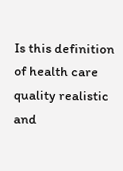Is this definition of health care quality realistic and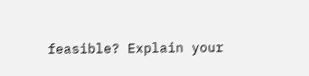feasible? Explain your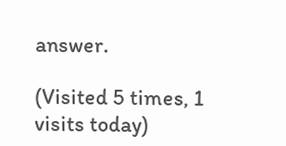answer.

(Visited 5 times, 1 visits today)